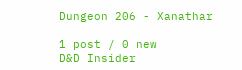Dungeon 206 - Xanathar

1 post / 0 new
D&D Insider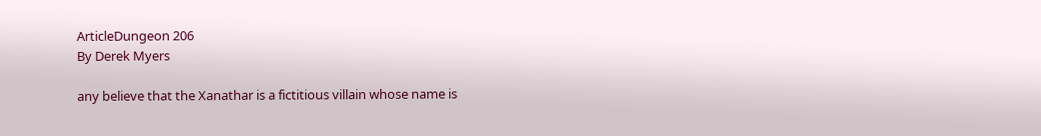ArticleDungeon 206
By Derek Myers

any believe that the Xanathar is a fictitious villain whose name is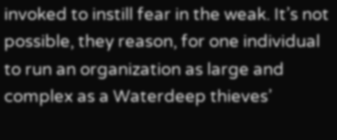invoked to instill fear in the weak. It’s not possible, they reason, for one individual to run an organization as large and complex as a Waterdeep thieves’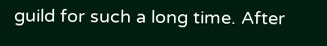guild for such a long time. After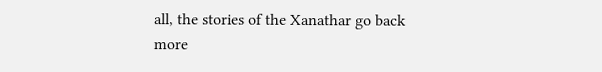all, the stories of the Xanathar go back more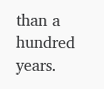than a hundred years.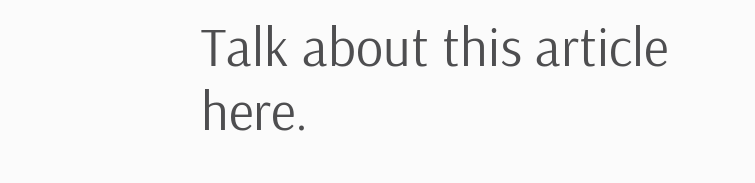Talk about this article here.